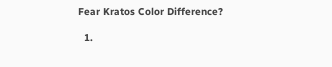Fear Kratos Color Difference?

  1.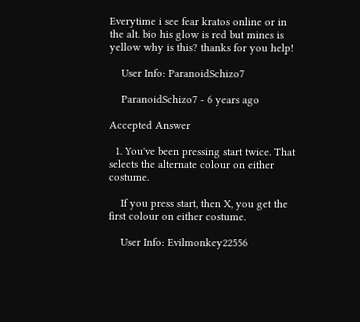Everytime i see fear kratos online or in the alt. bio his glow is red but mines is yellow why is this? thanks for you help!

    User Info: ParanoidSchizo7

    ParanoidSchizo7 - 6 years ago

Accepted Answer

  1. You've been pressing start twice. That selects the alternate colour on either costume.

    If you press start, then X, you get the first colour on either costume.

    User Info: Evilmonkey22556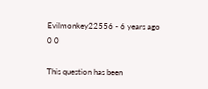Evilmonkey22556 - 6 years ago 0 0

This question has been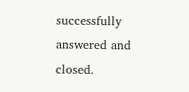successfully answered and closed.